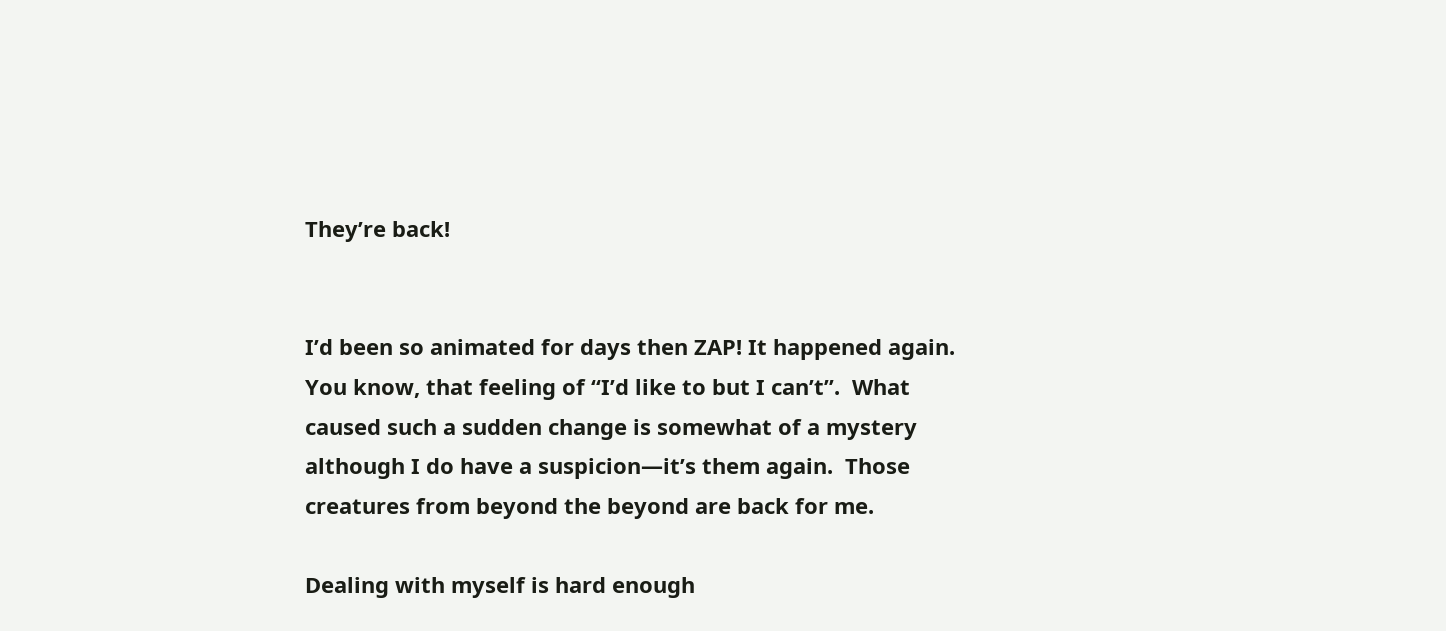They’re back!


I’d been so animated for days then ZAP! It happened again.  You know, that feeling of “I’d like to but I can’t”.  What caused such a sudden change is somewhat of a mystery although I do have a suspicion—it’s them again.  Those creatures from beyond the beyond are back for me.

Dealing with myself is hard enough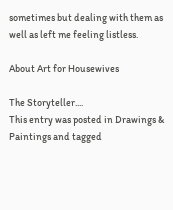sometimes but dealing with them as well as left me feeling listless.

About Art for Housewives

The Storyteller....
This entry was posted in Drawings & Paintings and tagged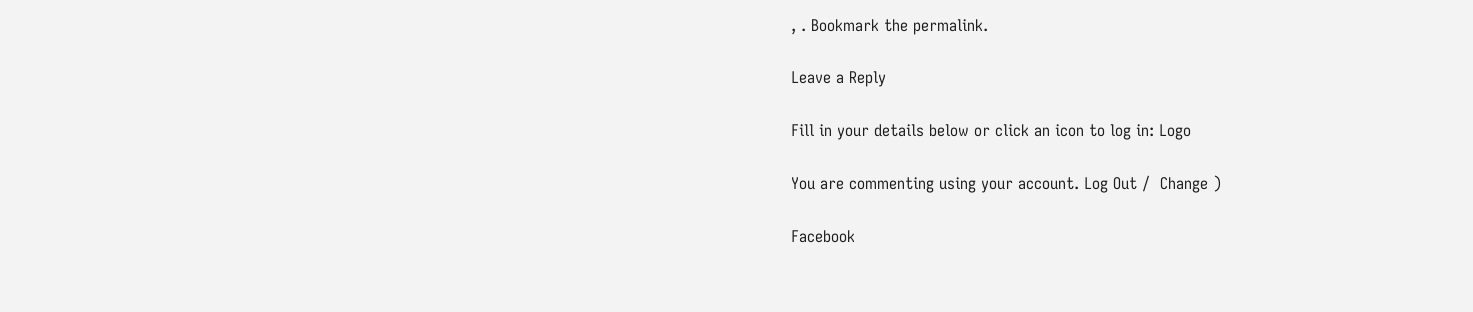, . Bookmark the permalink.

Leave a Reply

Fill in your details below or click an icon to log in: Logo

You are commenting using your account. Log Out /  Change )

Facebook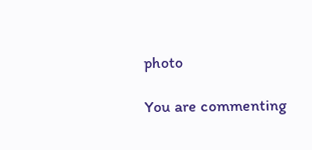photo

You are commenting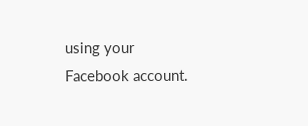using your Facebook account.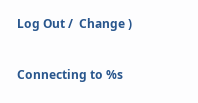Log Out /  Change )

Connecting to %s